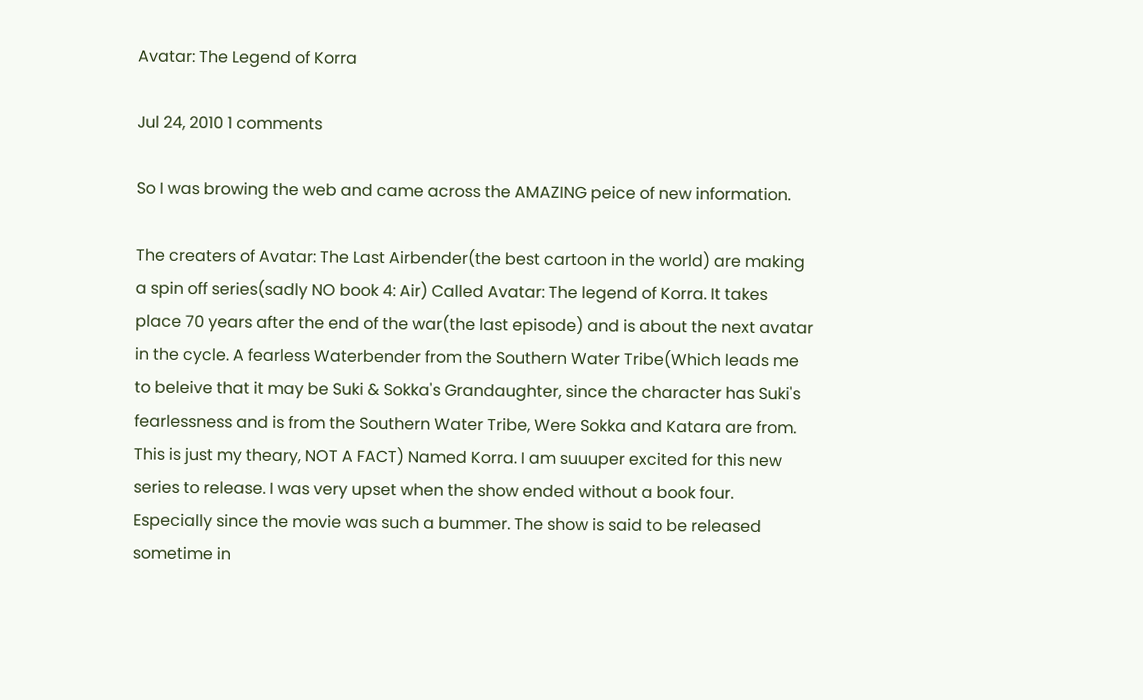Avatar: The Legend of Korra

Jul 24, 2010 1 comments

So I was browing the web and came across the AMAZING peice of new information.

The creaters of Avatar: The Last Airbender(the best cartoon in the world) are making a spin off series(sadly NO book 4: Air) Called Avatar: The legend of Korra. It takes place 70 years after the end of the war(the last episode) and is about the next avatar in the cycle. A fearless Waterbender from the Southern Water Tribe(Which leads me to beleive that it may be Suki & Sokka's Grandaughter, since the character has Suki's fearlessness and is from the Southern Water Tribe, Were Sokka and Katara are from. This is just my theary, NOT A FACT) Named Korra. I am suuuper excited for this new series to release. I was very upset when the show ended without a book four. Especially since the movie was such a bummer. The show is said to be released sometime in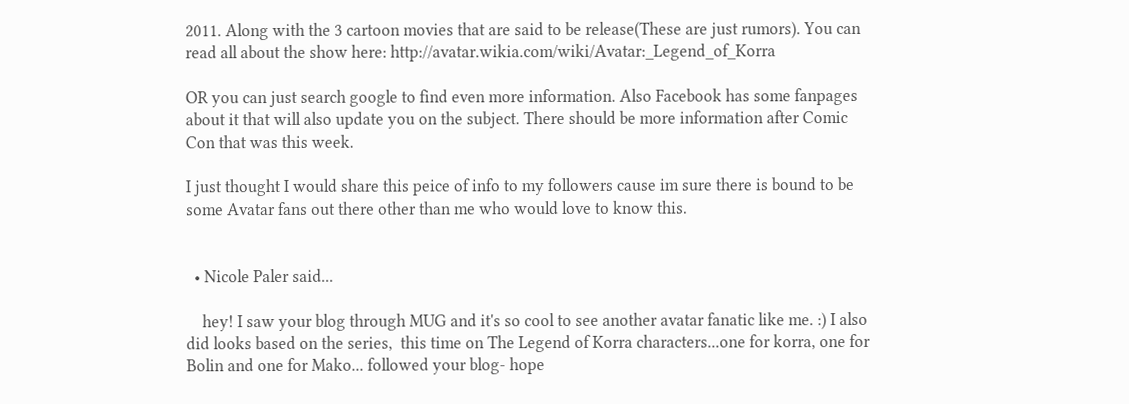2011. Along with the 3 cartoon movies that are said to be release(These are just rumors). You can read all about the show here: http://avatar.wikia.com/wiki/Avatar:_Legend_of_Korra

OR you can just search google to find even more information. Also Facebook has some fanpages about it that will also update you on the subject. There should be more information after Comic Con that was this week.

I just thought I would share this peice of info to my followers cause im sure there is bound to be some Avatar fans out there other than me who would love to know this.


  • Nicole Paler said...

    hey! I saw your blog through MUG and it's so cool to see another avatar fanatic like me. :) I also did looks based on the series,  this time on The Legend of Korra characters...one for korra, one for Bolin and one for Mako... followed your blog- hope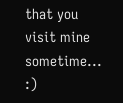that you visit mine sometime... :)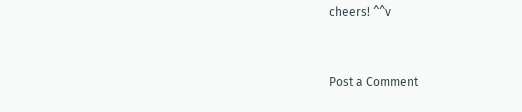cheers! ^^v


Post a Comment